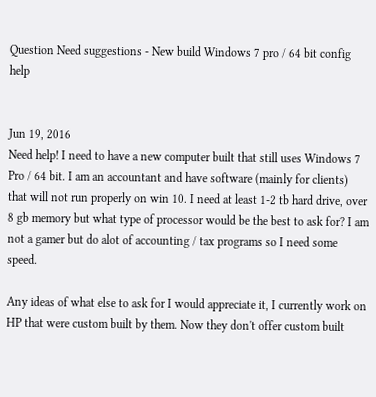Question Need suggestions - New build Windows 7 pro / 64 bit config help


Jun 19, 2016
Need help! I need to have a new computer built that still uses Windows 7 Pro / 64 bit. I am an accountant and have software (mainly for clients) that will not run properly on win 10. I need at least 1-2 tb hard drive, over 8 gb memory but what type of processor would be the best to ask for? I am not a gamer but do alot of accounting / tax programs so I need some speed.

Any ideas of what else to ask for I would appreciate it, I currently work on HP that were custom built by them. Now they don't offer custom built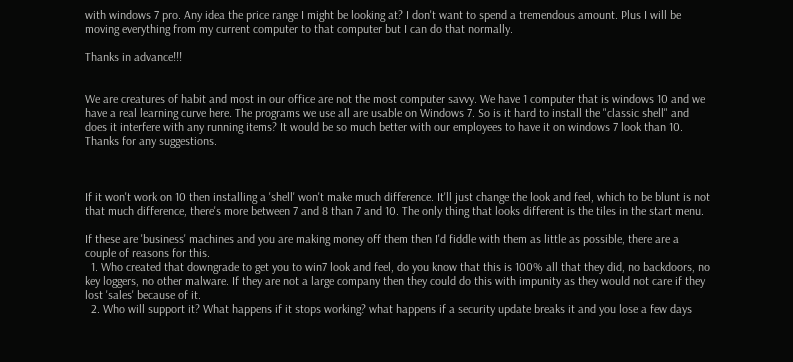with windows 7 pro. Any idea the price range I might be looking at? I don't want to spend a tremendous amount. Plus I will be moving everything from my current computer to that computer but I can do that normally.

Thanks in advance!!!


We are creatures of habit and most in our office are not the most computer savvy. We have 1 computer that is windows 10 and we have a real learning curve here. The programs we use all are usable on Windows 7. So is it hard to install the "classic shell" and does it interfere with any running items? It would be so much better with our employees to have it on windows 7 look than 10. Thanks for any suggestions.



If it won't work on 10 then installing a 'shell' won't make much difference. It'll just change the look and feel, which to be blunt is not that much difference, there's more between 7 and 8 than 7 and 10. The only thing that looks different is the tiles in the start menu.

If these are 'business' machines and you are making money off them then I'd fiddle with them as little as possible, there are a couple of reasons for this.
  1. Who created that downgrade to get you to win7 look and feel, do you know that this is 100% all that they did, no backdoors, no key loggers, no other malware. If they are not a large company then they could do this with impunity as they would not care if they lost 'sales' because of it.
  2. Who will support it? What happens if it stops working? what happens if a security update breaks it and you lose a few days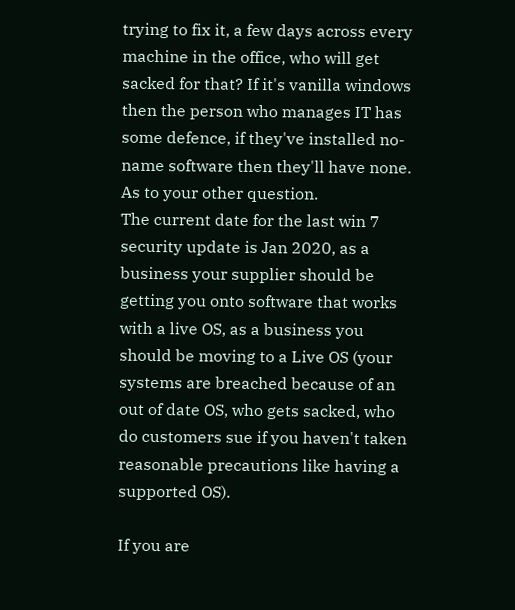trying to fix it, a few days across every machine in the office, who will get sacked for that? If it's vanilla windows then the person who manages IT has some defence, if they've installed no-name software then they'll have none.
As to your other question.
The current date for the last win 7 security update is Jan 2020, as a business your supplier should be getting you onto software that works with a live OS, as a business you should be moving to a Live OS (your systems are breached because of an out of date OS, who gets sacked, who do customers sue if you haven't taken reasonable precautions like having a supported OS).

If you are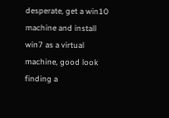desperate, get a win10 machine and install win7 as a virtual machine, good look finding a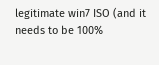legitimate win7 ISO (and it needs to be 100%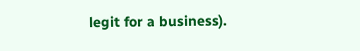legit for a business).